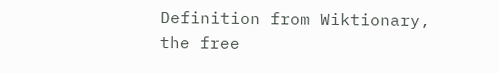Definition from Wiktionary, the free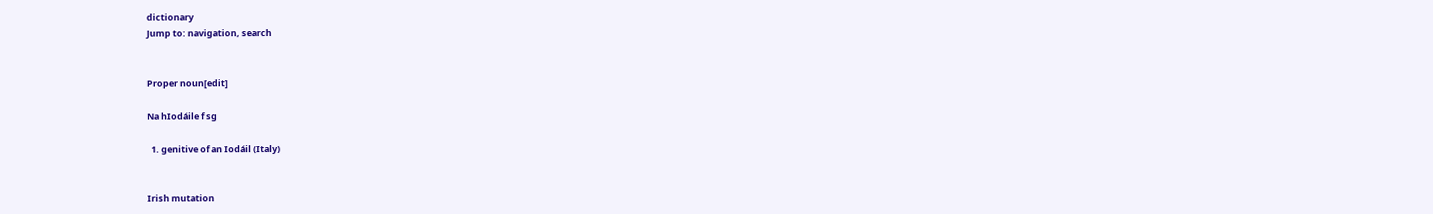dictionary
Jump to: navigation, search


Proper noun[edit]

Na hIodáile f sg

  1. genitive of an Iodáil (Italy)


Irish mutation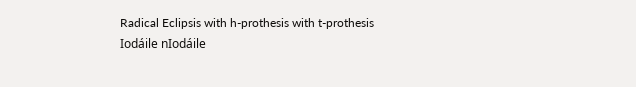Radical Eclipsis with h-prothesis with t-prothesis
Iodáile nIodáile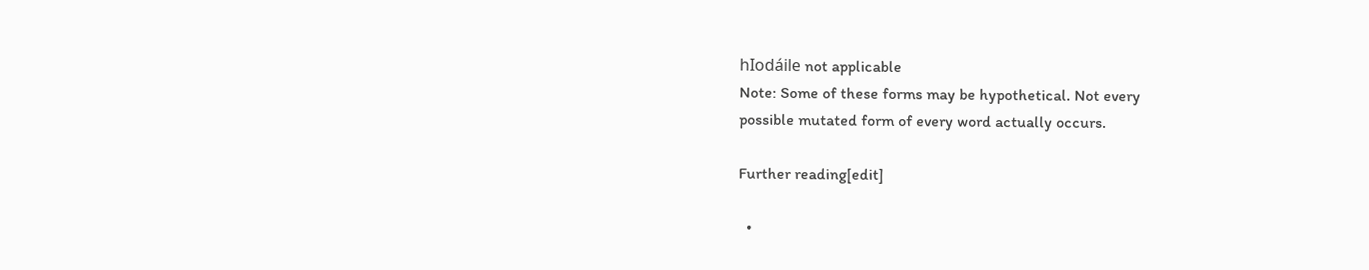hIodáile not applicable
Note: Some of these forms may be hypothetical. Not every
possible mutated form of every word actually occurs.

Further reading[edit]

  •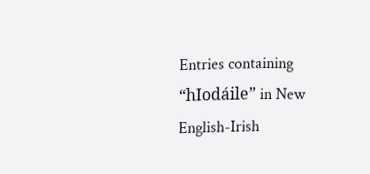Entries containing “hIodáile” in New English-Irish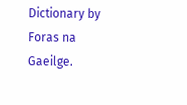Dictionary by Foras na Gaeilge.